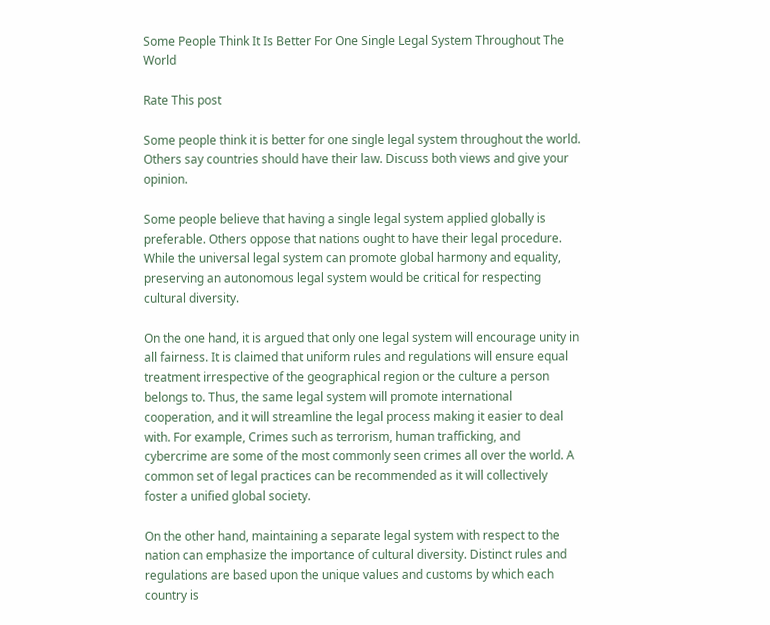Some People Think It Is Better For One Single Legal System Throughout The World

Rate This post

Some people think it is better for one single legal system throughout the world. Others say countries should have their law. Discuss both views and give your opinion.

Some people believe that having a single legal system applied globally is preferable. Others oppose that nations ought to have their legal procedure. While the universal legal system can promote global harmony and equality, preserving an autonomous legal system would be critical for respecting cultural diversity.

On the one hand, it is argued that only one legal system will encourage unity in all fairness. It is claimed that uniform rules and regulations will ensure equal treatment irrespective of the geographical region or the culture a person belongs to. Thus, the same legal system will promote international cooperation, and it will streamline the legal process making it easier to deal with. For example, Crimes such as terrorism, human trafficking, and cybercrime are some of the most commonly seen crimes all over the world. A common set of legal practices can be recommended as it will collectively foster a unified global society.

On the other hand, maintaining a separate legal system with respect to the nation can emphasize the importance of cultural diversity. Distinct rules and regulations are based upon the unique values and customs by which each country is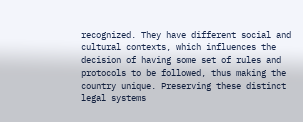recognized. They have different social and cultural contexts, which influences the decision of having some set of rules and protocols to be followed, thus making the country unique. Preserving these distinct legal systems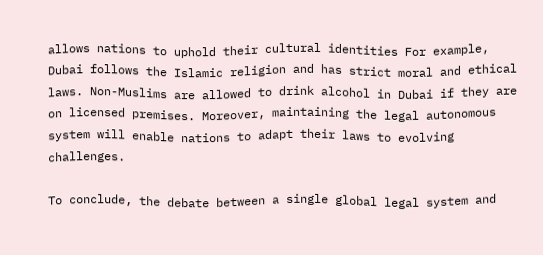allows nations to uphold their cultural identities For example, Dubai follows the Islamic religion and has strict moral and ethical laws. Non-Muslims are allowed to drink alcohol in Dubai if they are on licensed premises. Moreover, maintaining the legal autonomous system will enable nations to adapt their laws to evolving challenges.

To conclude, the debate between a single global legal system and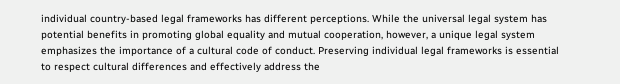individual country-based legal frameworks has different perceptions. While the universal legal system has potential benefits in promoting global equality and mutual cooperation, however, a unique legal system emphasizes the importance of a cultural code of conduct. Preserving individual legal frameworks is essential to respect cultural differences and effectively address the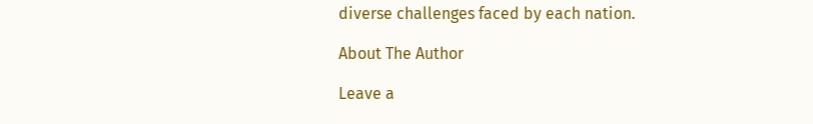diverse challenges faced by each nation.

About The Author

Leave a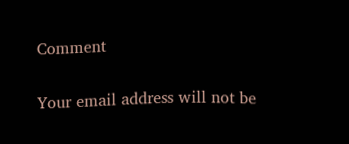Comment

Your email address will not be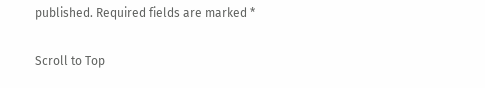published. Required fields are marked *

Scroll to Top